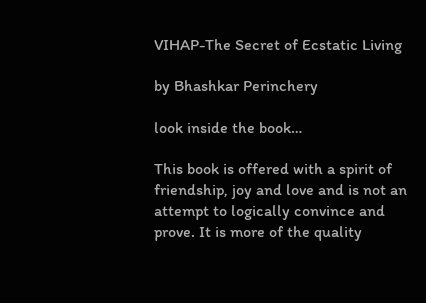VIHAP-The Secret of Ecstatic Living

by Bhashkar Perinchery

look inside the book…

This book is offered with a spirit of friendship, joy and love and is not an attempt to logically convince and prove. It is more of the quality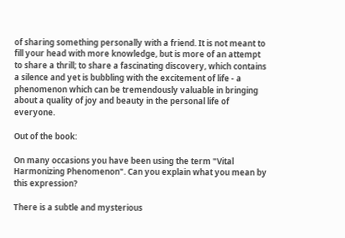of sharing something personally with a friend. It is not meant to fill your head with more knowledge, but is more of an attempt to share a thrill; to share a fascinating discovery, which contains a silence and yet is bubbling with the excitement of life - a phenomenon which can be tremendously valuable in bringing about a quality of joy and beauty in the personal life of everyone.

Out of the book:

On many occasions you have been using the term "Vital Harmonizing Phenomenon". Can you explain what you mean by this expression?

There is a subtle and mysterious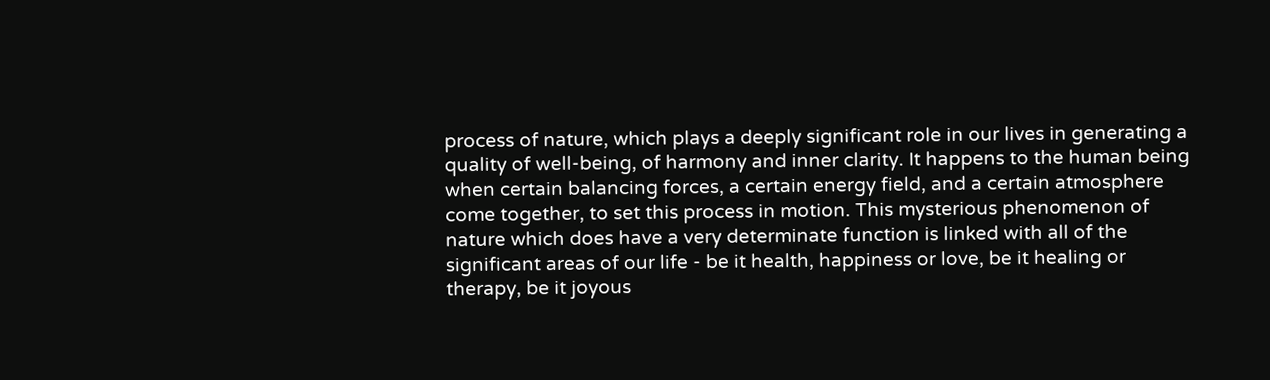process of nature, which plays a deeply significant role in our lives in generating a quality of well-being, of harmony and inner clarity. It happens to the human being when certain balancing forces, a certain energy field, and a certain atmosphere come together, to set this process in motion. This mysterious phenomenon of nature which does have a very determinate function is linked with all of the significant areas of our life - be it health, happiness or love, be it healing or therapy, be it joyous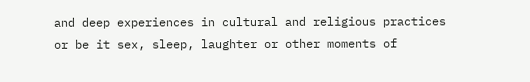and deep experiences in cultural and religious practices or be it sex, sleep, laughter or other moments of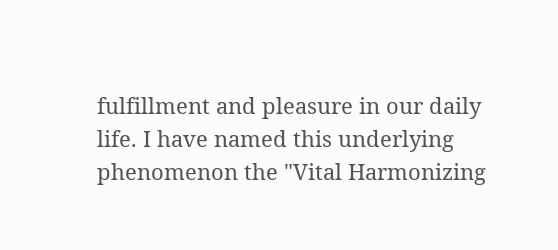fulfillment and pleasure in our daily life. I have named this underlying phenomenon the "Vital Harmonizing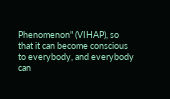Phenomenon" (VIHAP), so that it can become conscious to everybody, and everybody can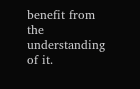benefit from the understanding of it.